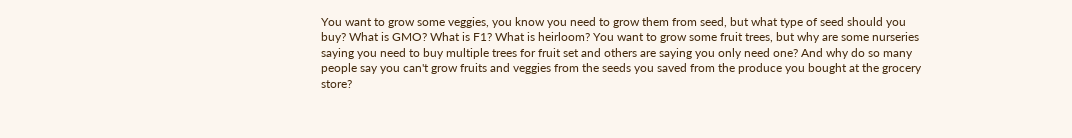You want to grow some veggies, you know you need to grow them from seed, but what type of seed should you buy? What is GMO? What is F1? What is heirloom? You want to grow some fruit trees, but why are some nurseries saying you need to buy multiple trees for fruit set and others are saying you only need one? And why do so many people say you can't grow fruits and veggies from the seeds you saved from the produce you bought at the grocery store?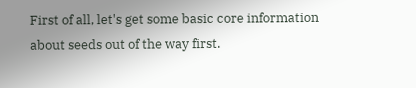First of all, let's get some basic core information about seeds out of the way first.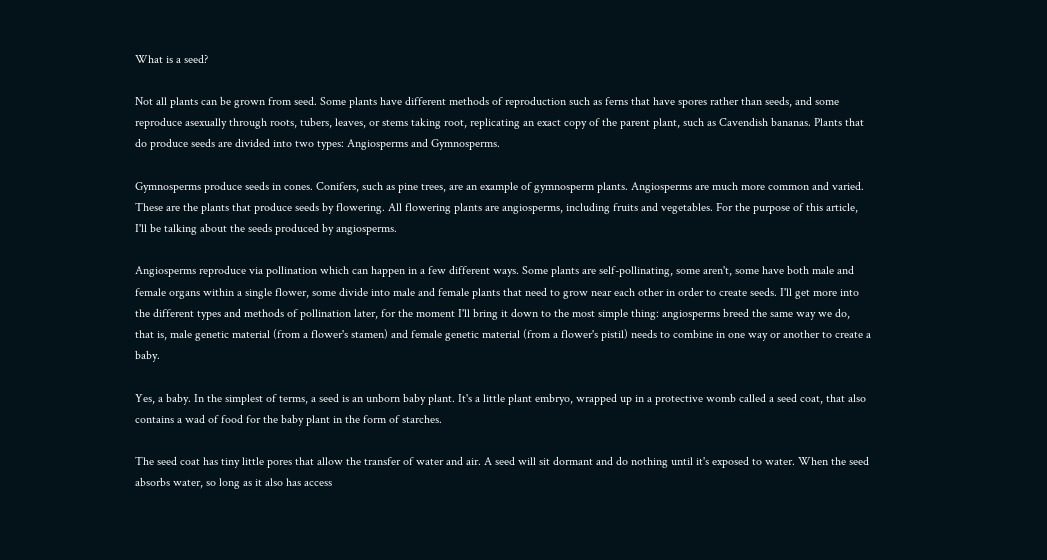What is a seed?

Not all plants can be grown from seed. Some plants have different methods of reproduction such as ferns that have spores rather than seeds, and some reproduce asexually through roots, tubers, leaves, or stems taking root, replicating an exact copy of the parent plant, such as Cavendish bananas. Plants that do produce seeds are divided into two types: Angiosperms and Gymnosperms.

Gymnosperms produce seeds in cones. Conifers, such as pine trees, are an example of gymnosperm plants. Angiosperms are much more common and varied. These are the plants that produce seeds by flowering. All flowering plants are angiosperms, including fruits and vegetables. For the purpose of this article, I'll be talking about the seeds produced by angiosperms.

Angiosperms reproduce via pollination which can happen in a few different ways. Some plants are self-pollinating, some aren't, some have both male and female organs within a single flower, some divide into male and female plants that need to grow near each other in order to create seeds. I'll get more into the different types and methods of pollination later, for the moment I'll bring it down to the most simple thing: angiosperms breed the same way we do, that is, male genetic material (from a flower's stamen) and female genetic material (from a flower's pistil) needs to combine in one way or another to create a baby.

Yes, a baby. In the simplest of terms, a seed is an unborn baby plant. It's a little plant embryo, wrapped up in a protective womb called a seed coat, that also contains a wad of food for the baby plant in the form of starches.

The seed coat has tiny little pores that allow the transfer of water and air. A seed will sit dormant and do nothing until it's exposed to water. When the seed absorbs water, so long as it also has access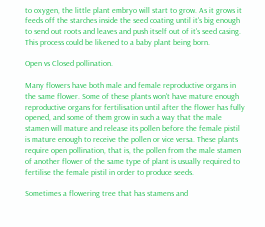to oxygen, the little plant embryo will start to grow. As it grows it feeds off the starches inside the seed coating until it's big enough to send out roots and leaves and push itself out of it's seed casing. This process could be likened to a baby plant being born.

Open vs Closed pollination.

Many flowers have both male and female reproductive organs in the same flower. Some of these plants won't have mature enough reproductive organs for fertilisation until after the flower has fully opened, and some of them grow in such a way that the male stamen will mature and release its pollen before the female pistil is mature enough to receive the pollen or vice versa. These plants require open pollination, that is, the pollen from the male stamen of another flower of the same type of plant is usually required to fertilise the female pistil in order to produce seeds.

Sometimes a flowering tree that has stamens and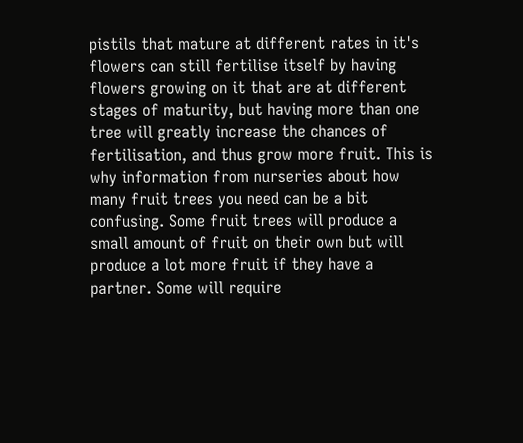pistils that mature at different rates in it's flowers can still fertilise itself by having flowers growing on it that are at different stages of maturity, but having more than one tree will greatly increase the chances of fertilisation, and thus grow more fruit. This is why information from nurseries about how many fruit trees you need can be a bit confusing. Some fruit trees will produce a small amount of fruit on their own but will produce a lot more fruit if they have a partner. Some will require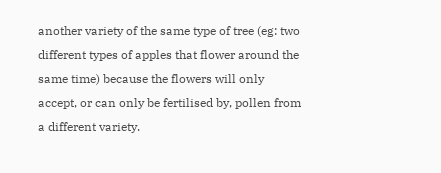another variety of the same type of tree (eg: two different types of apples that flower around the same time) because the flowers will only accept, or can only be fertilised by, pollen from a different variety.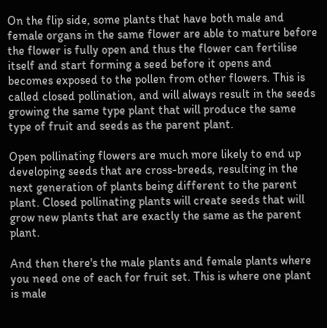On the flip side, some plants that have both male and female organs in the same flower are able to mature before the flower is fully open and thus the flower can fertilise itself and start forming a seed before it opens and becomes exposed to the pollen from other flowers. This is called closed pollination, and will always result in the seeds growing the same type plant that will produce the same type of fruit and seeds as the parent plant.

Open pollinating flowers are much more likely to end up developing seeds that are cross-breeds, resulting in the next generation of plants being different to the parent plant. Closed pollinating plants will create seeds that will grow new plants that are exactly the same as the parent plant.

And then there's the male plants and female plants where you need one of each for fruit set. This is where one plant is male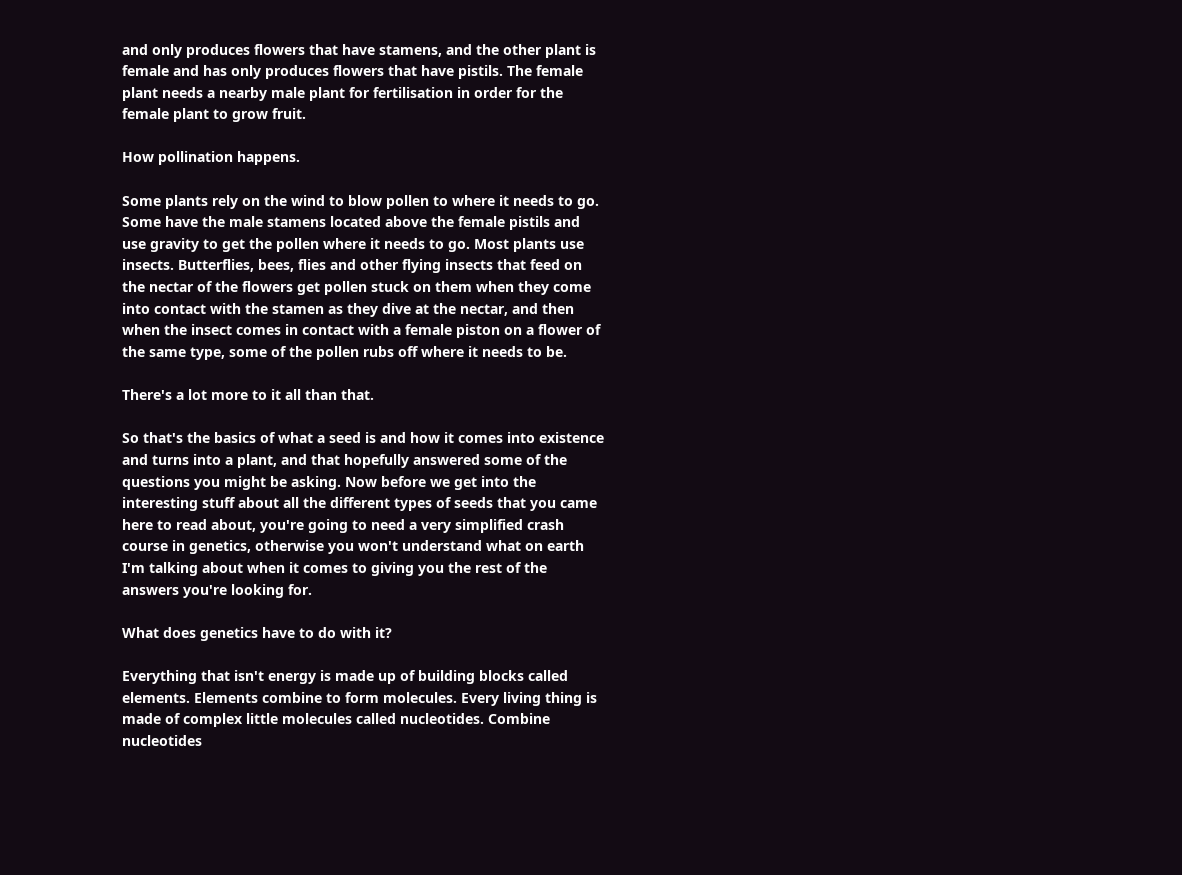and only produces flowers that have stamens, and the other plant is female and has only produces flowers that have pistils. The female plant needs a nearby male plant for fertilisation in order for the female plant to grow fruit.

How pollination happens.

Some plants rely on the wind to blow pollen to where it needs to go. Some have the male stamens located above the female pistils and use gravity to get the pollen where it needs to go. Most plants use insects. Butterflies, bees, flies and other flying insects that feed on the nectar of the flowers get pollen stuck on them when they come into contact with the stamen as they dive at the nectar, and then when the insect comes in contact with a female piston on a flower of the same type, some of the pollen rubs off where it needs to be.

There's a lot more to it all than that.

So that's the basics of what a seed is and how it comes into existence and turns into a plant, and that hopefully answered some of the questions you might be asking. Now before we get into the interesting stuff about all the different types of seeds that you came here to read about, you're going to need a very simplified crash course in genetics, otherwise you won't understand what on earth I'm talking about when it comes to giving you the rest of the answers you're looking for.

What does genetics have to do with it?

Everything that isn't energy is made up of building blocks called elements. Elements combine to form molecules. Every living thing is made of complex little molecules called nucleotides. Combine nucleotides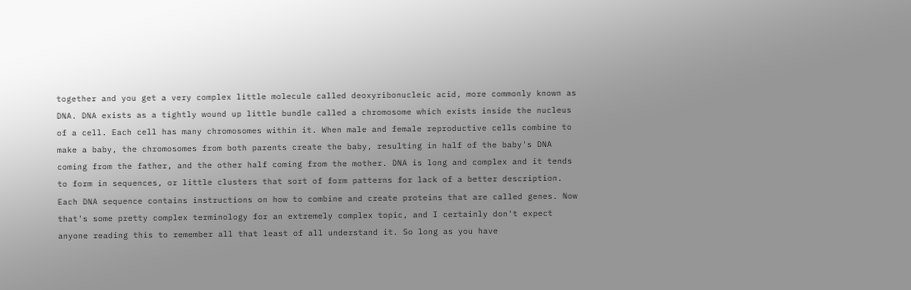together and you get a very complex little molecule called deoxyribonucleic acid, more commonly known as DNA. DNA exists as a tightly wound up little bundle called a chromosome which exists inside the nucleus of a cell. Each cell has many chromosomes within it. When male and female reproductive cells combine to make a baby, the chromosomes from both parents create the baby, resulting in half of the baby's DNA coming from the father, and the other half coming from the mother. DNA is long and complex and it tends to form in sequences, or little clusters that sort of form patterns for lack of a better description. Each DNA sequence contains instructions on how to combine and create proteins that are called genes. Now that's some pretty complex terminology for an extremely complex topic, and I certainly don't expect anyone reading this to remember all that least of all understand it. So long as you have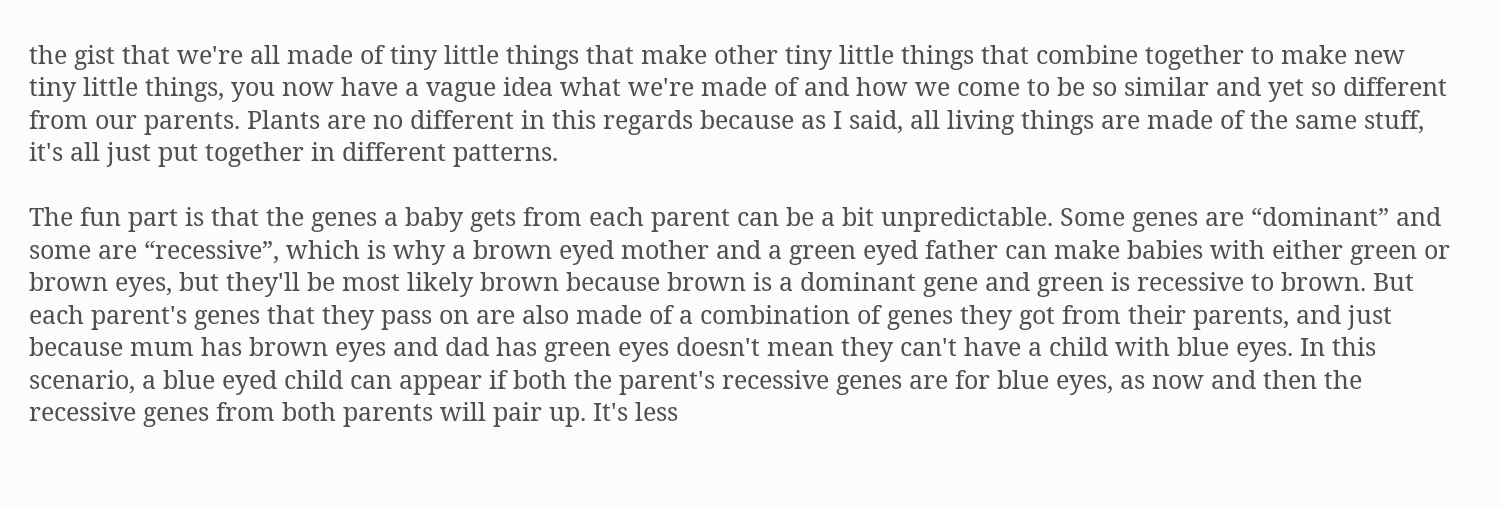the gist that we're all made of tiny little things that make other tiny little things that combine together to make new tiny little things, you now have a vague idea what we're made of and how we come to be so similar and yet so different from our parents. Plants are no different in this regards because as I said, all living things are made of the same stuff, it's all just put together in different patterns.

The fun part is that the genes a baby gets from each parent can be a bit unpredictable. Some genes are “dominant” and some are “recessive”, which is why a brown eyed mother and a green eyed father can make babies with either green or brown eyes, but they'll be most likely brown because brown is a dominant gene and green is recessive to brown. But each parent's genes that they pass on are also made of a combination of genes they got from their parents, and just because mum has brown eyes and dad has green eyes doesn't mean they can't have a child with blue eyes. In this scenario, a blue eyed child can appear if both the parent's recessive genes are for blue eyes, as now and then the recessive genes from both parents will pair up. It's less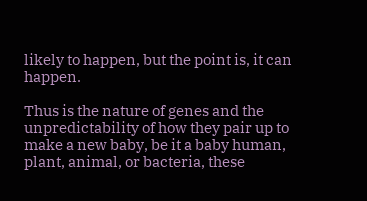likely to happen, but the point is, it can happen.

Thus is the nature of genes and the unpredictability of how they pair up to make a new baby, be it a baby human, plant, animal, or bacteria, these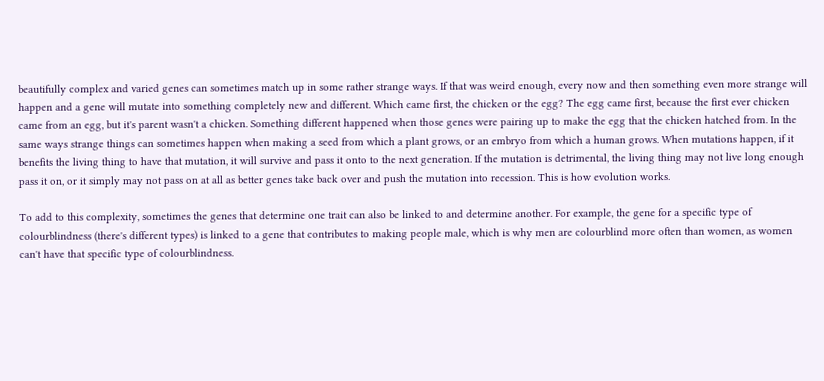beautifully complex and varied genes can sometimes match up in some rather strange ways. If that was weird enough, every now and then something even more strange will happen and a gene will mutate into something completely new and different. Which came first, the chicken or the egg? The egg came first, because the first ever chicken came from an egg, but it's parent wasn't a chicken. Something different happened when those genes were pairing up to make the egg that the chicken hatched from. In the same ways strange things can sometimes happen when making a seed from which a plant grows, or an embryo from which a human grows. When mutations happen, if it benefits the living thing to have that mutation, it will survive and pass it onto to the next generation. If the mutation is detrimental, the living thing may not live long enough pass it on, or it simply may not pass on at all as better genes take back over and push the mutation into recession. This is how evolution works.

To add to this complexity, sometimes the genes that determine one trait can also be linked to and determine another. For example, the gene for a specific type of colourblindness (there's different types) is linked to a gene that contributes to making people male, which is why men are colourblind more often than women, as women can't have that specific type of colourblindness.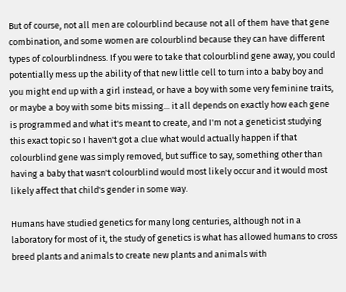But of course, not all men are colourblind because not all of them have that gene combination, and some women are colourblind because they can have different types of colourblindness. If you were to take that colourblind gene away, you could potentially mess up the ability of that new little cell to turn into a baby boy and you might end up with a girl instead, or have a boy with some very feminine traits, or maybe a boy with some bits missing... it all depends on exactly how each gene is programmed and what it's meant to create, and I'm not a geneticist studying this exact topic so I haven't got a clue what would actually happen if that colourblind gene was simply removed, but suffice to say, something other than having a baby that wasn't colourblind would most likely occur and it would most likely affect that child's gender in some way.

Humans have studied genetics for many long centuries, although not in a laboratory for most of it, the study of genetics is what has allowed humans to cross breed plants and animals to create new plants and animals with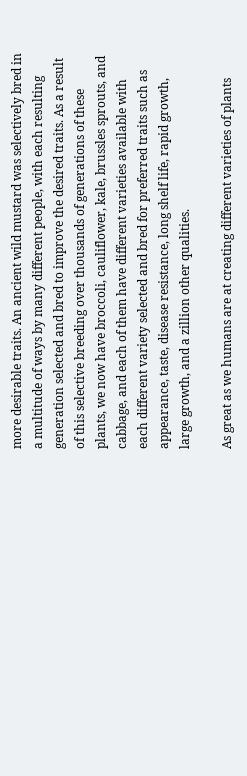more desirable traits. An ancient wild mustard was selectively bred in a multitude of ways by many different people, with each resulting generation selected and bred to improve the desired traits. As a result of this selective breeding over thousands of generations of these plants, we now have broccoli, cauliflower, kale, brussles sprouts, and cabbage, and each of them have different varieties available with each different variety selected and bred for preferred traits such as appearance, taste, disease resistance, long shelf life, rapid growth, large growth, and a zillion other qualities.

As great as we humans are at creating different varieties of plants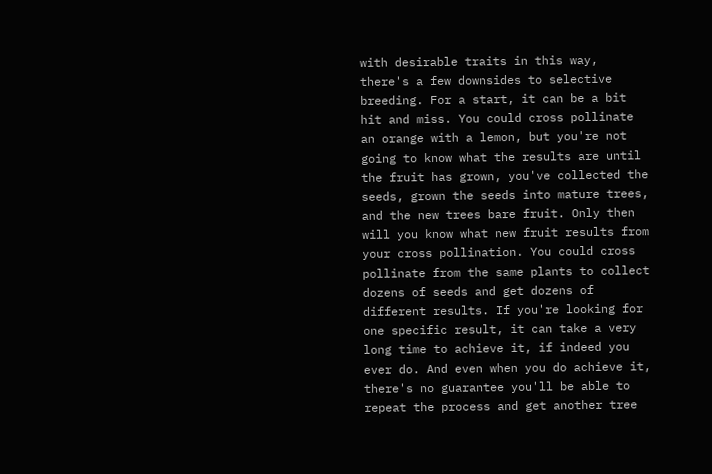with desirable traits in this way, there's a few downsides to selective breeding. For a start, it can be a bit hit and miss. You could cross pollinate an orange with a lemon, but you're not going to know what the results are until the fruit has grown, you've collected the seeds, grown the seeds into mature trees, and the new trees bare fruit. Only then will you know what new fruit results from your cross pollination. You could cross pollinate from the same plants to collect dozens of seeds and get dozens of different results. If you're looking for one specific result, it can take a very long time to achieve it, if indeed you ever do. And even when you do achieve it, there's no guarantee you'll be able to repeat the process and get another tree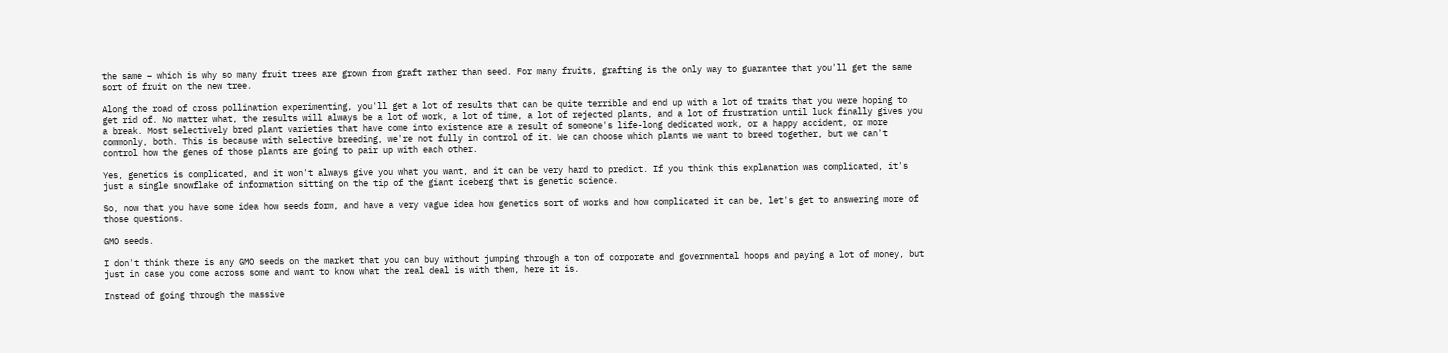the same – which is why so many fruit trees are grown from graft rather than seed. For many fruits, grafting is the only way to guarantee that you'll get the same sort of fruit on the new tree.

Along the road of cross pollination experimenting, you'll get a lot of results that can be quite terrible and end up with a lot of traits that you were hoping to get rid of. No matter what, the results will always be a lot of work, a lot of time, a lot of rejected plants, and a lot of frustration until luck finally gives you a break. Most selectively bred plant varieties that have come into existence are a result of someone's life-long dedicated work, or a happy accident, or more commonly, both. This is because with selective breeding, we're not fully in control of it. We can choose which plants we want to breed together, but we can't control how the genes of those plants are going to pair up with each other.

Yes, genetics is complicated, and it won't always give you what you want, and it can be very hard to predict. If you think this explanation was complicated, it's just a single snowflake of information sitting on the tip of the giant iceberg that is genetic science.

So, now that you have some idea how seeds form, and have a very vague idea how genetics sort of works and how complicated it can be, let's get to answering more of those questions.

GMO seeds.

I don't think there is any GMO seeds on the market that you can buy without jumping through a ton of corporate and governmental hoops and paying a lot of money, but just in case you come across some and want to know what the real deal is with them, here it is.

Instead of going through the massive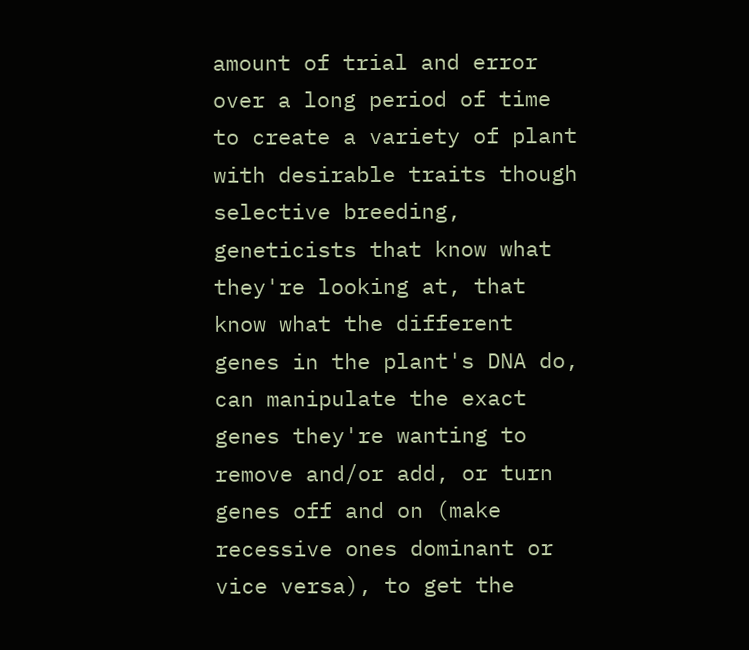amount of trial and error over a long period of time to create a variety of plant with desirable traits though selective breeding, geneticists that know what they're looking at, that know what the different genes in the plant's DNA do, can manipulate the exact genes they're wanting to remove and/or add, or turn genes off and on (make recessive ones dominant or vice versa), to get the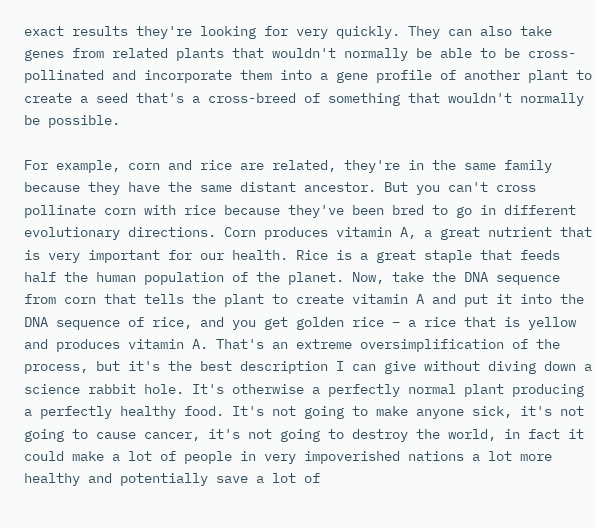exact results they're looking for very quickly. They can also take genes from related plants that wouldn't normally be able to be cross-pollinated and incorporate them into a gene profile of another plant to create a seed that's a cross-breed of something that wouldn't normally be possible.

For example, corn and rice are related, they're in the same family because they have the same distant ancestor. But you can't cross pollinate corn with rice because they've been bred to go in different evolutionary directions. Corn produces vitamin A, a great nutrient that is very important for our health. Rice is a great staple that feeds half the human population of the planet. Now, take the DNA sequence from corn that tells the plant to create vitamin A and put it into the DNA sequence of rice, and you get golden rice – a rice that is yellow and produces vitamin A. That's an extreme oversimplification of the process, but it's the best description I can give without diving down a science rabbit hole. It's otherwise a perfectly normal plant producing a perfectly healthy food. It's not going to make anyone sick, it's not going to cause cancer, it's not going to destroy the world, in fact it could make a lot of people in very impoverished nations a lot more healthy and potentially save a lot of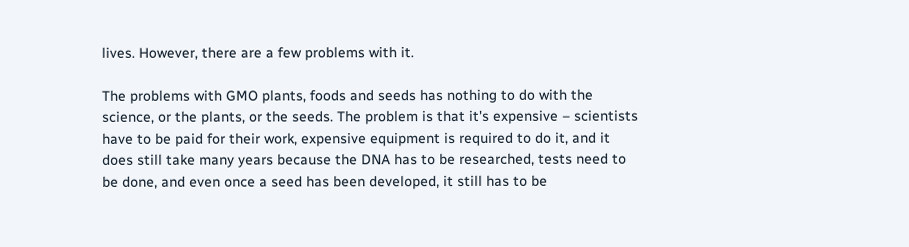lives. However, there are a few problems with it.

The problems with GMO plants, foods and seeds has nothing to do with the science, or the plants, or the seeds. The problem is that it's expensive – scientists have to be paid for their work, expensive equipment is required to do it, and it does still take many years because the DNA has to be researched, tests need to be done, and even once a seed has been developed, it still has to be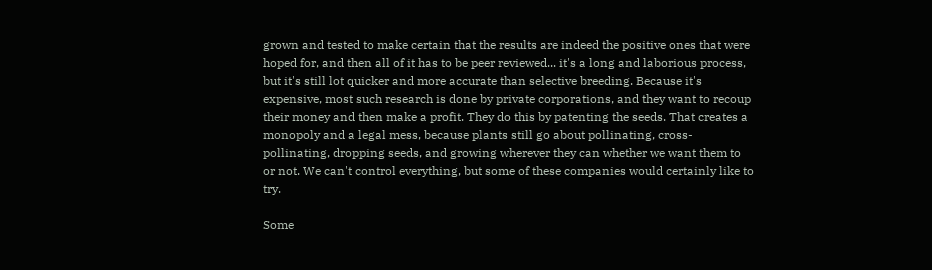grown and tested to make certain that the results are indeed the positive ones that were hoped for, and then all of it has to be peer reviewed... it's a long and laborious process, but it's still lot quicker and more accurate than selective breeding. Because it's expensive, most such research is done by private corporations, and they want to recoup their money and then make a profit. They do this by patenting the seeds. That creates a monopoly and a legal mess, because plants still go about pollinating, cross-pollinating, dropping seeds, and growing wherever they can whether we want them to or not. We can't control everything, but some of these companies would certainly like to try.

Some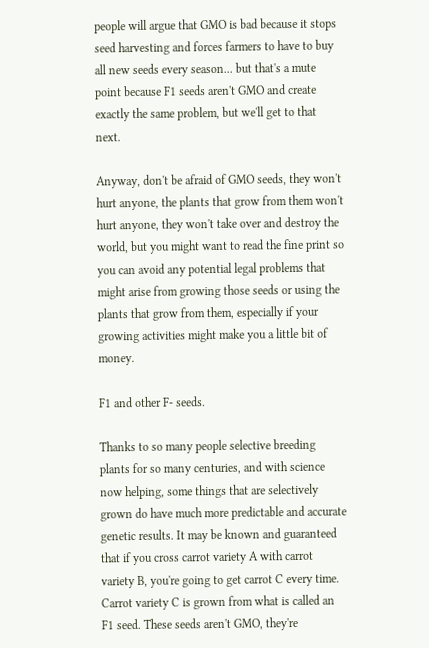people will argue that GMO is bad because it stops seed harvesting and forces farmers to have to buy all new seeds every season... but that's a mute point because F1 seeds aren't GMO and create exactly the same problem, but we'll get to that next.

Anyway, don't be afraid of GMO seeds, they won't hurt anyone, the plants that grow from them won't hurt anyone, they won't take over and destroy the world, but you might want to read the fine print so you can avoid any potential legal problems that might arise from growing those seeds or using the plants that grow from them, especially if your growing activities might make you a little bit of money.

F1 and other F- seeds.

Thanks to so many people selective breeding plants for so many centuries, and with science now helping, some things that are selectively grown do have much more predictable and accurate genetic results. It may be known and guaranteed that if you cross carrot variety A with carrot variety B, you're going to get carrot C every time. Carrot variety C is grown from what is called an F1 seed. These seeds aren't GMO, they're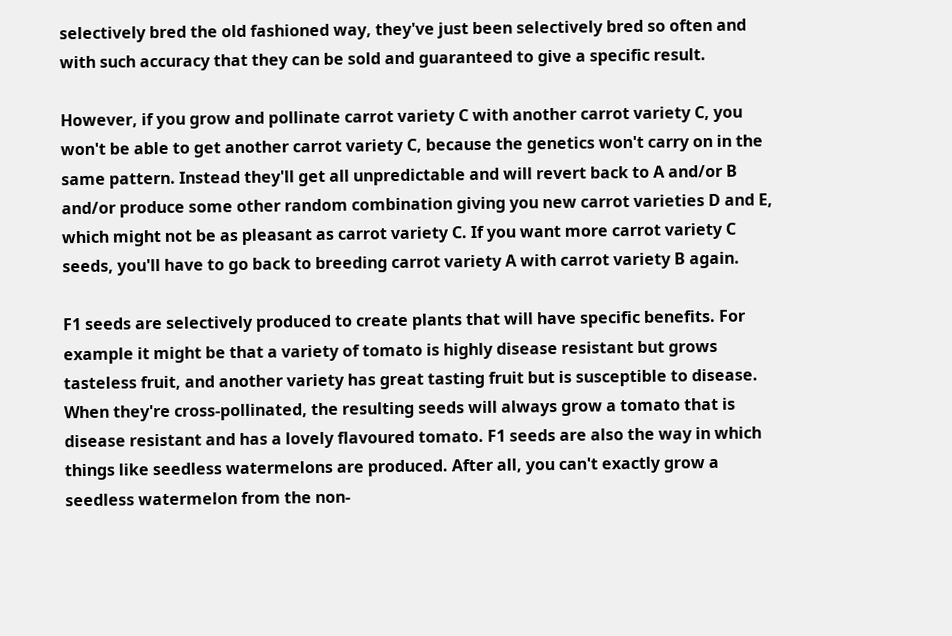selectively bred the old fashioned way, they've just been selectively bred so often and with such accuracy that they can be sold and guaranteed to give a specific result.

However, if you grow and pollinate carrot variety C with another carrot variety C, you won't be able to get another carrot variety C, because the genetics won't carry on in the same pattern. Instead they'll get all unpredictable and will revert back to A and/or B and/or produce some other random combination giving you new carrot varieties D and E, which might not be as pleasant as carrot variety C. If you want more carrot variety C seeds, you'll have to go back to breeding carrot variety A with carrot variety B again.

F1 seeds are selectively produced to create plants that will have specific benefits. For example it might be that a variety of tomato is highly disease resistant but grows tasteless fruit, and another variety has great tasting fruit but is susceptible to disease. When they're cross-pollinated, the resulting seeds will always grow a tomato that is disease resistant and has a lovely flavoured tomato. F1 seeds are also the way in which things like seedless watermelons are produced. After all, you can't exactly grow a seedless watermelon from the non-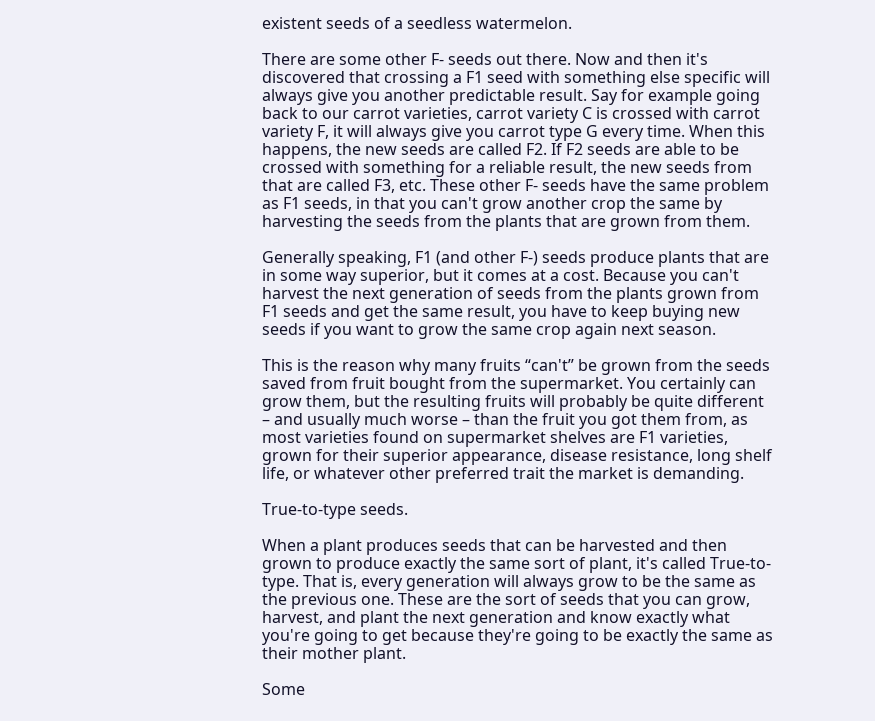existent seeds of a seedless watermelon.

There are some other F- seeds out there. Now and then it's discovered that crossing a F1 seed with something else specific will always give you another predictable result. Say for example going back to our carrot varieties, carrot variety C is crossed with carrot variety F, it will always give you carrot type G every time. When this happens, the new seeds are called F2. If F2 seeds are able to be crossed with something for a reliable result, the new seeds from that are called F3, etc. These other F- seeds have the same problem as F1 seeds, in that you can't grow another crop the same by harvesting the seeds from the plants that are grown from them.

Generally speaking, F1 (and other F-) seeds produce plants that are in some way superior, but it comes at a cost. Because you can't harvest the next generation of seeds from the plants grown from F1 seeds and get the same result, you have to keep buying new seeds if you want to grow the same crop again next season.

This is the reason why many fruits “can't” be grown from the seeds saved from fruit bought from the supermarket. You certainly can grow them, but the resulting fruits will probably be quite different – and usually much worse – than the fruit you got them from, as most varieties found on supermarket shelves are F1 varieties, grown for their superior appearance, disease resistance, long shelf life, or whatever other preferred trait the market is demanding.

True-to-type seeds.

When a plant produces seeds that can be harvested and then grown to produce exactly the same sort of plant, it's called True-to-type. That is, every generation will always grow to be the same as the previous one. These are the sort of seeds that you can grow, harvest, and plant the next generation and know exactly what you're going to get because they're going to be exactly the same as their mother plant.

Some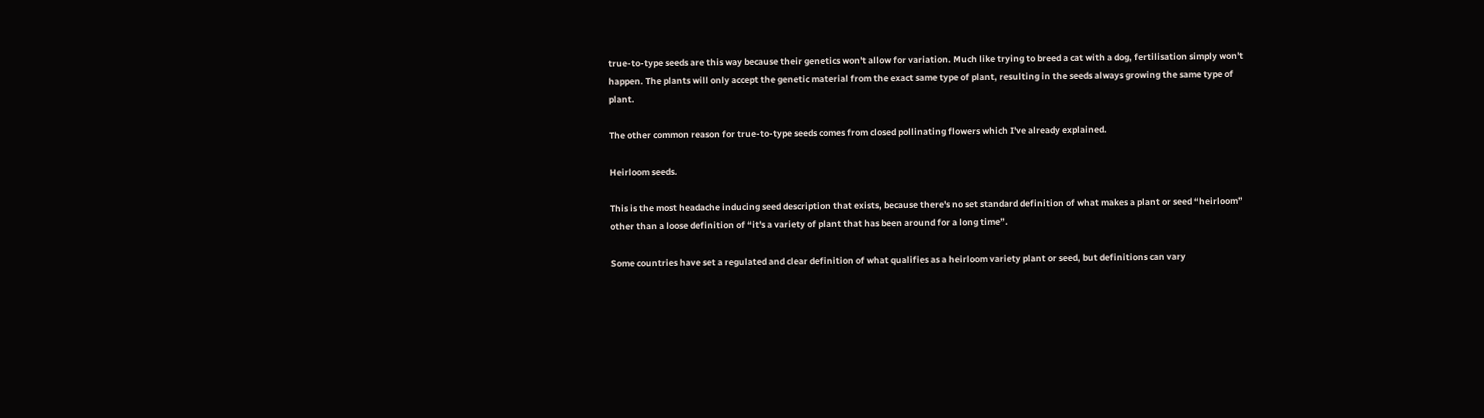true-to-type seeds are this way because their genetics won't allow for variation. Much like trying to breed a cat with a dog, fertilisation simply won't happen. The plants will only accept the genetic material from the exact same type of plant, resulting in the seeds always growing the same type of plant.

The other common reason for true-to-type seeds comes from closed pollinating flowers which I've already explained.

Heirloom seeds.

This is the most headache inducing seed description that exists, because there's no set standard definition of what makes a plant or seed “heirloom” other than a loose definition of “it's a variety of plant that has been around for a long time”.

Some countries have set a regulated and clear definition of what qualifies as a heirloom variety plant or seed, but definitions can vary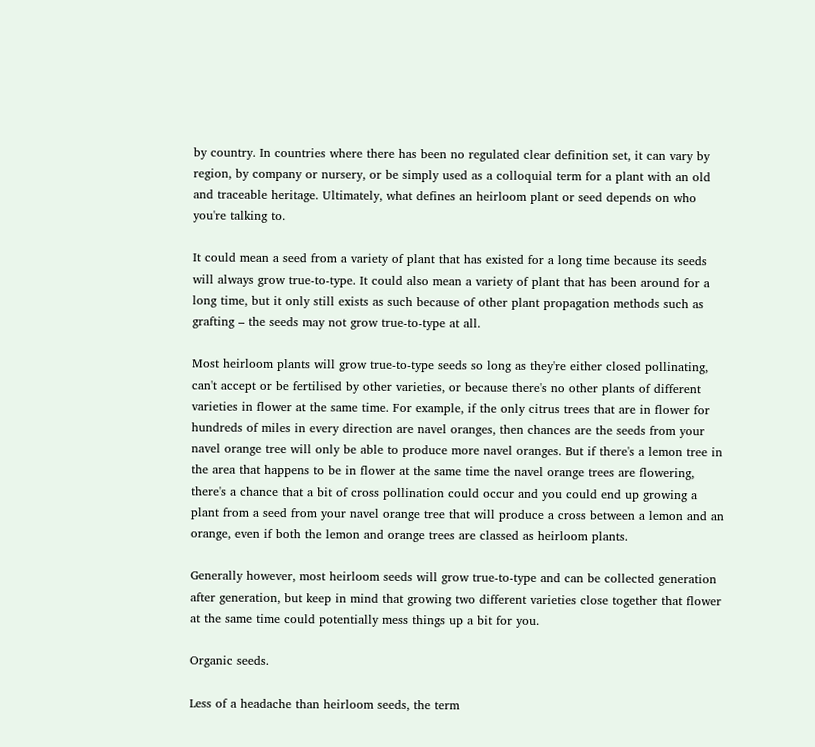by country. In countries where there has been no regulated clear definition set, it can vary by region, by company or nursery, or be simply used as a colloquial term for a plant with an old and traceable heritage. Ultimately, what defines an heirloom plant or seed depends on who you're talking to.

It could mean a seed from a variety of plant that has existed for a long time because its seeds will always grow true-to-type. It could also mean a variety of plant that has been around for a long time, but it only still exists as such because of other plant propagation methods such as grafting – the seeds may not grow true-to-type at all.

Most heirloom plants will grow true-to-type seeds so long as they're either closed pollinating, can't accept or be fertilised by other varieties, or because there's no other plants of different varieties in flower at the same time. For example, if the only citrus trees that are in flower for hundreds of miles in every direction are navel oranges, then chances are the seeds from your navel orange tree will only be able to produce more navel oranges. But if there's a lemon tree in the area that happens to be in flower at the same time the navel orange trees are flowering, there's a chance that a bit of cross pollination could occur and you could end up growing a plant from a seed from your navel orange tree that will produce a cross between a lemon and an orange, even if both the lemon and orange trees are classed as heirloom plants.

Generally however, most heirloom seeds will grow true-to-type and can be collected generation after generation, but keep in mind that growing two different varieties close together that flower at the same time could potentially mess things up a bit for you.

Organic seeds.

Less of a headache than heirloom seeds, the term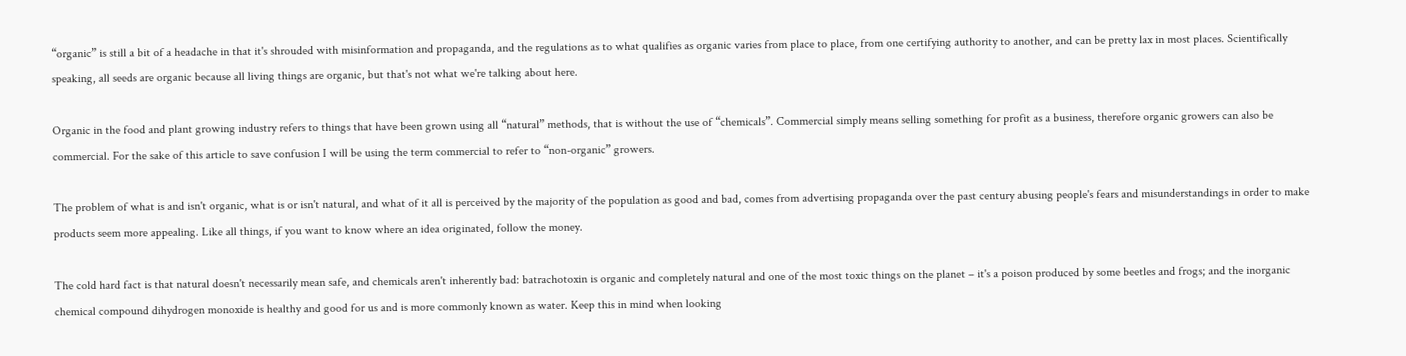“organic” is still a bit of a headache in that it's shrouded with misinformation and propaganda, and the regulations as to what qualifies as organic varies from place to place, from one certifying authority to another, and can be pretty lax in most places. Scientifically speaking, all seeds are organic because all living things are organic, but that's not what we're talking about here.

Organic in the food and plant growing industry refers to things that have been grown using all “natural” methods, that is without the use of “chemicals”. Commercial simply means selling something for profit as a business, therefore organic growers can also be commercial. For the sake of this article to save confusion I will be using the term commercial to refer to “non-organic” growers.

The problem of what is and isn't organic, what is or isn't natural, and what of it all is perceived by the majority of the population as good and bad, comes from advertising propaganda over the past century abusing people's fears and misunderstandings in order to make products seem more appealing. Like all things, if you want to know where an idea originated, follow the money.

The cold hard fact is that natural doesn't necessarily mean safe, and chemicals aren't inherently bad: batrachotoxin is organic and completely natural and one of the most toxic things on the planet – it's a poison produced by some beetles and frogs; and the inorganic chemical compound dihydrogen monoxide is healthy and good for us and is more commonly known as water. Keep this in mind when looking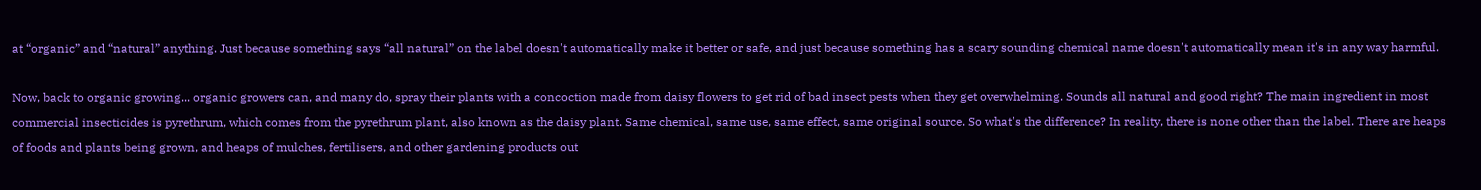at “organic” and “natural” anything. Just because something says “all natural” on the label doesn't automatically make it better or safe, and just because something has a scary sounding chemical name doesn't automatically mean it's in any way harmful.

Now, back to organic growing... organic growers can, and many do, spray their plants with a concoction made from daisy flowers to get rid of bad insect pests when they get overwhelming. Sounds all natural and good right? The main ingredient in most commercial insecticides is pyrethrum, which comes from the pyrethrum plant, also known as the daisy plant. Same chemical, same use, same effect, same original source. So what's the difference? In reality, there is none other than the label. There are heaps of foods and plants being grown, and heaps of mulches, fertilisers, and other gardening products out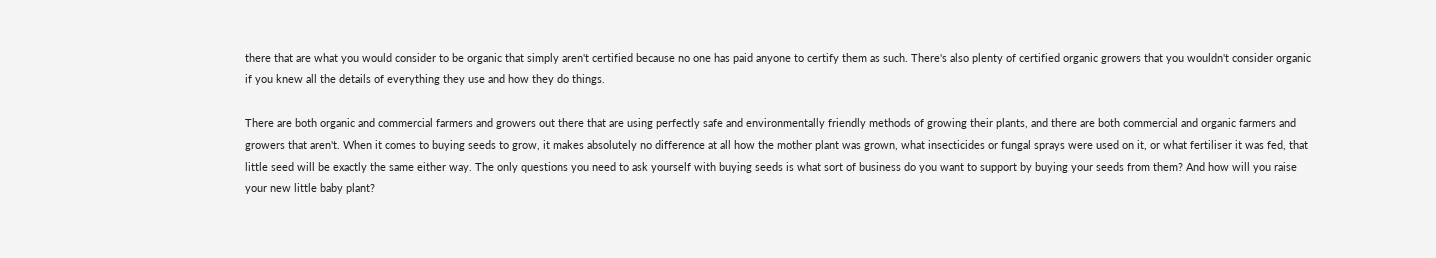there that are what you would consider to be organic that simply aren't certified because no one has paid anyone to certify them as such. There's also plenty of certified organic growers that you wouldn't consider organic if you knew all the details of everything they use and how they do things.

There are both organic and commercial farmers and growers out there that are using perfectly safe and environmentally friendly methods of growing their plants, and there are both commercial and organic farmers and growers that aren't. When it comes to buying seeds to grow, it makes absolutely no difference at all how the mother plant was grown, what insecticides or fungal sprays were used on it, or what fertiliser it was fed, that little seed will be exactly the same either way. The only questions you need to ask yourself with buying seeds is what sort of business do you want to support by buying your seeds from them? And how will you raise your new little baby plant?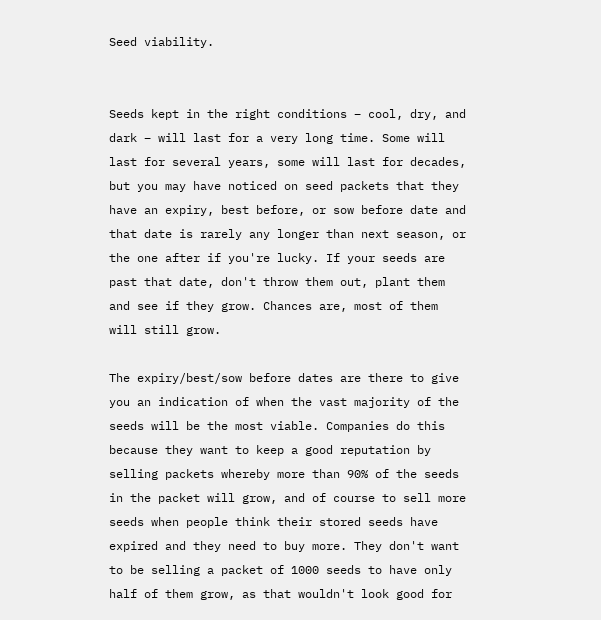Seed viability.


Seeds kept in the right conditions – cool, dry, and dark – will last for a very long time. Some will last for several years, some will last for decades, but you may have noticed on seed packets that they have an expiry, best before, or sow before date and that date is rarely any longer than next season, or the one after if you're lucky. If your seeds are past that date, don't throw them out, plant them and see if they grow. Chances are, most of them will still grow.

The expiry/best/sow before dates are there to give you an indication of when the vast majority of the seeds will be the most viable. Companies do this because they want to keep a good reputation by selling packets whereby more than 90% of the seeds in the packet will grow, and of course to sell more seeds when people think their stored seeds have expired and they need to buy more. They don't want to be selling a packet of 1000 seeds to have only half of them grow, as that wouldn't look good for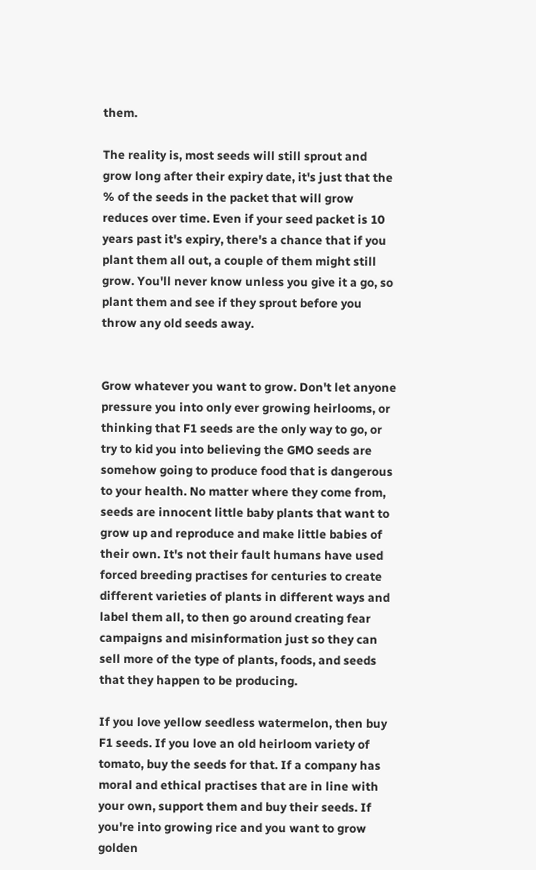them.

The reality is, most seeds will still sprout and grow long after their expiry date, it's just that the % of the seeds in the packet that will grow reduces over time. Even if your seed packet is 10 years past it's expiry, there's a chance that if you plant them all out, a couple of them might still grow. You'll never know unless you give it a go, so plant them and see if they sprout before you throw any old seeds away.


Grow whatever you want to grow. Don't let anyone pressure you into only ever growing heirlooms, or thinking that F1 seeds are the only way to go, or try to kid you into believing the GMO seeds are somehow going to produce food that is dangerous to your health. No matter where they come from, seeds are innocent little baby plants that want to grow up and reproduce and make little babies of their own. It's not their fault humans have used forced breeding practises for centuries to create different varieties of plants in different ways and label them all, to then go around creating fear campaigns and misinformation just so they can sell more of the type of plants, foods, and seeds that they happen to be producing.

If you love yellow seedless watermelon, then buy F1 seeds. If you love an old heirloom variety of tomato, buy the seeds for that. If a company has moral and ethical practises that are in line with your own, support them and buy their seeds. If you're into growing rice and you want to grow golden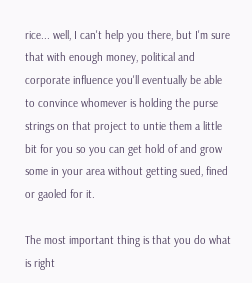rice... well, I can't help you there, but I'm sure that with enough money, political and corporate influence you'll eventually be able to convince whomever is holding the purse strings on that project to untie them a little bit for you so you can get hold of and grow some in your area without getting sued, fined or gaoled for it.

The most important thing is that you do what is right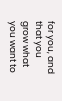for you, and that you grow what you want to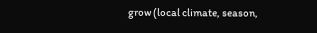grow (local climate, season,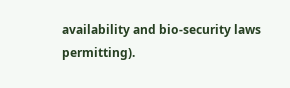availability and bio-security laws permitting).